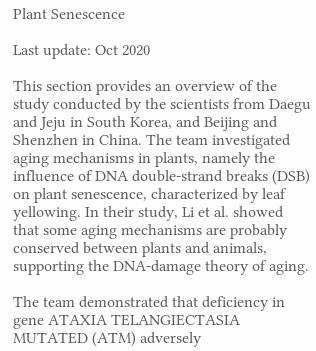Plant Senescence

Last update: Oct 2020

This section provides an overview of the study conducted by the scientists from Daegu and Jeju in South Korea, and Beijing and Shenzhen in China. The team investigated aging mechanisms in plants, namely the influence of DNA double-strand breaks (DSB) on plant senescence, characterized by leaf yellowing. In their study, Li et al. showed that some aging mechanisms are probably conserved between plants and animals, supporting the DNA-damage theory of aging.

The team demonstrated that deficiency in gene ATAXIA TELANGIECTASIA MUTATED (ATM) adversely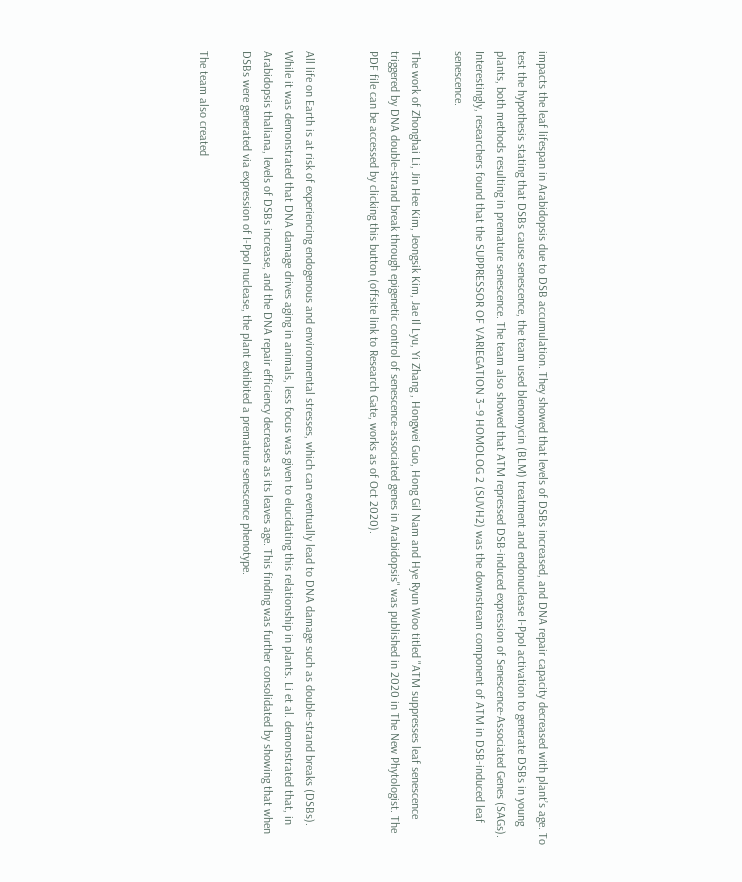impacts the leaf lifespan in Arabidopsis due to DSB accumulation. They showed that levels of DSBs increased, and DNA repair capacity decreased with plant’s age. To test the hypothesis stating that DSBs cause senescence, the team used blenomycin (BLM) treatment and endonuclease I-PpoI activation to generate DSBs in young plants, both methods resulting in premature senescence. The team also showed that ATM repressed DSB-induced expression of Senescence-Associated Genes (SAGs). Interestingly, researchers found that the SUPPRESSOR OF VARIEGATION 3–9 HOMOLOG 2 (SUVH2) was the downstream component of ATM in DSB-induced leaf senescence.

The work of Zhonghai Li, Jin Hee Kim, Jeongsik Kim, Jae Il Lyu, Yi Zhang , Hongwei Guo, Hong Gil Nam and Hye Ryun Woo titled "ATM suppresses leaf senescence triggered by DNA double-strand break through epigenetic control of senescence-associated genes in Arabidopsis" was published in 2020 in The New Phytologist. The PDF file can be accessed by clicking this button (offsite link to Research Gate, works as of Oct 2020).


All life on Earth is at risk of experiencing endogenous and environmental stresses, which can eventually lead to DNA damage such as double-strand breaks (DSBs). While it was demonstrated that DNA damage drives aging in animals, less focus was given to elucidating this relationship in plants. Li et al. demonstrated that, in Arabidopsis thaliana, levels of DSBs increase, and the DNA repair efficiency decreases as its leaves age. This finding was further consolidated by showing that when DSBs were generated via expression of I-PpoI nuclease, the plant exhibited a premature senescence phenotype.

The team also created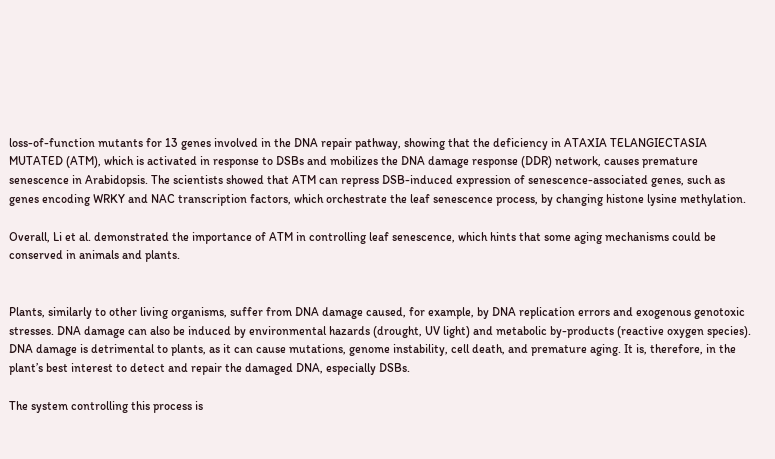loss-of-function mutants for 13 genes involved in the DNA repair pathway, showing that the deficiency in ATAXIA TELANGIECTASIA MUTATED (ATM), which is activated in response to DSBs and mobilizes the DNA damage response (DDR) network, causes premature senescence in Arabidopsis. The scientists showed that ATM can repress DSB-induced expression of senescence-associated genes, such as genes encoding WRKY and NAC transcription factors, which orchestrate the leaf senescence process, by changing histone lysine methylation.

Overall, Li et al. demonstrated the importance of ATM in controlling leaf senescence, which hints that some aging mechanisms could be conserved in animals and plants.


Plants, similarly to other living organisms, suffer from DNA damage caused, for example, by DNA replication errors and exogenous genotoxic stresses. DNA damage can also be induced by environmental hazards (drought, UV light) and metabolic by-products (reactive oxygen species). DNA damage is detrimental to plants, as it can cause mutations, genome instability, cell death, and premature aging. It is, therefore, in the plant’s best interest to detect and repair the damaged DNA, especially DSBs.

The system controlling this process is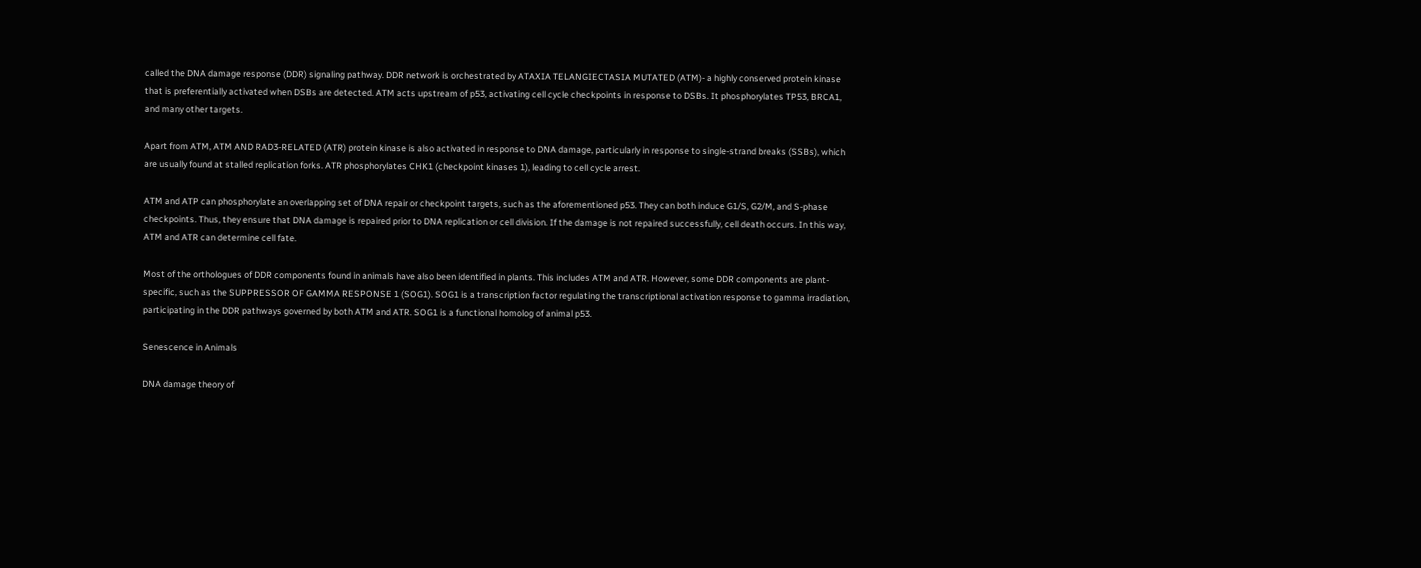called the DNA damage response (DDR) signaling pathway. DDR network is orchestrated by ATAXIA TELANGIECTASIA MUTATED (ATM)- a highly conserved protein kinase that is preferentially activated when DSBs are detected. ATM acts upstream of p53, activating cell cycle checkpoints in response to DSBs. It phosphorylates TP53, BRCA1, and many other targets.

Apart from ATM, ATM AND RAD3-RELATED (ATR) protein kinase is also activated in response to DNA damage, particularly in response to single-strand breaks (SSBs), which are usually found at stalled replication forks. ATR phosphorylates CHK1 (checkpoint kinases 1), leading to cell cycle arrest.

ATM and ATP can phosphorylate an overlapping set of DNA repair or checkpoint targets, such as the aforementioned p53. They can both induce G1/S, G2/M, and S-phase checkpoints. Thus, they ensure that DNA damage is repaired prior to DNA replication or cell division. If the damage is not repaired successfully, cell death occurs. In this way, ATM and ATR can determine cell fate.

Most of the orthologues of DDR components found in animals have also been identified in plants. This includes ATM and ATR. However, some DDR components are plant-specific, such as the SUPPRESSOR OF GAMMA RESPONSE 1 (SOG1). SOG1 is a transcription factor regulating the transcriptional activation response to gamma irradiation, participating in the DDR pathways governed by both ATM and ATR. SOG1 is a functional homolog of animal p53.

Senescence in Animals

DNA damage theory of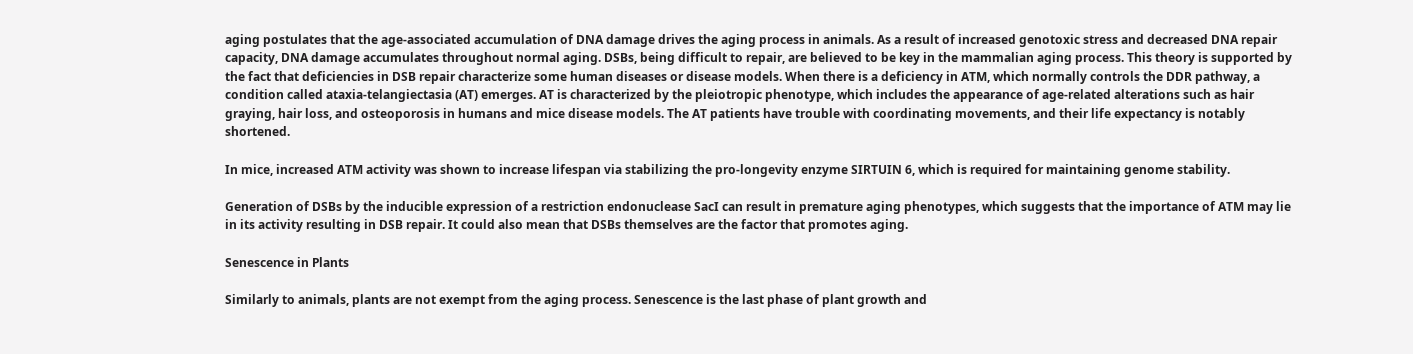aging postulates that the age-associated accumulation of DNA damage drives the aging process in animals. As a result of increased genotoxic stress and decreased DNA repair capacity, DNA damage accumulates throughout normal aging. DSBs, being difficult to repair, are believed to be key in the mammalian aging process. This theory is supported by the fact that deficiencies in DSB repair characterize some human diseases or disease models. When there is a deficiency in ATM, which normally controls the DDR pathway, a condition called ataxia-telangiectasia (AT) emerges. AT is characterized by the pleiotropic phenotype, which includes the appearance of age-related alterations such as hair graying, hair loss, and osteoporosis in humans and mice disease models. The AT patients have trouble with coordinating movements, and their life expectancy is notably shortened.

In mice, increased ATM activity was shown to increase lifespan via stabilizing the pro-longevity enzyme SIRTUIN 6, which is required for maintaining genome stability.

Generation of DSBs by the inducible expression of a restriction endonuclease SacI can result in premature aging phenotypes, which suggests that the importance of ATM may lie in its activity resulting in DSB repair. It could also mean that DSBs themselves are the factor that promotes aging.

Senescence in Plants

Similarly to animals, plants are not exempt from the aging process. Senescence is the last phase of plant growth and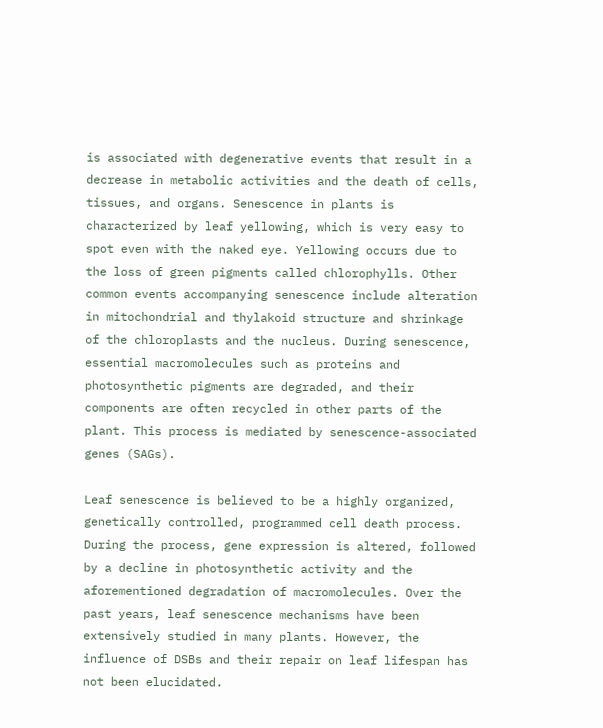is associated with degenerative events that result in a decrease in metabolic activities and the death of cells, tissues, and organs. Senescence in plants is characterized by leaf yellowing, which is very easy to spot even with the naked eye. Yellowing occurs due to the loss of green pigments called chlorophylls. Other common events accompanying senescence include alteration in mitochondrial and thylakoid structure and shrinkage of the chloroplasts and the nucleus. During senescence, essential macromolecules such as proteins and photosynthetic pigments are degraded, and their components are often recycled in other parts of the plant. This process is mediated by senescence-associated genes (SAGs).

Leaf senescence is believed to be a highly organized, genetically controlled, programmed cell death process. During the process, gene expression is altered, followed by a decline in photosynthetic activity and the aforementioned degradation of macromolecules. Over the past years, leaf senescence mechanisms have been extensively studied in many plants. However, the influence of DSBs and their repair on leaf lifespan has not been elucidated.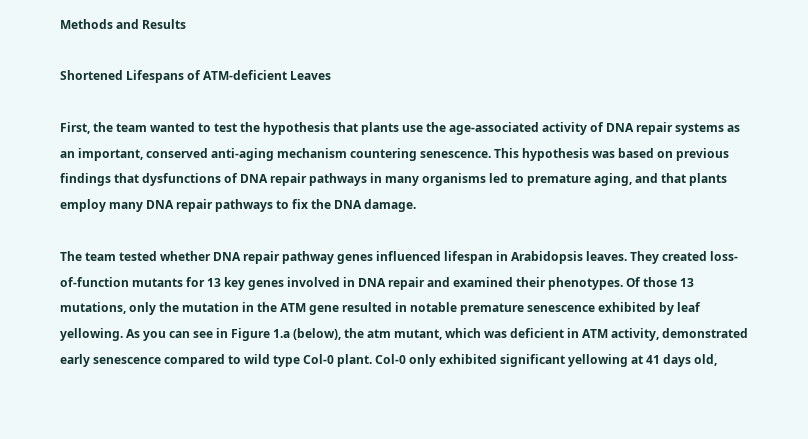Methods and Results

Shortened Lifespans of ATM-deficient Leaves

First, the team wanted to test the hypothesis that plants use the age-associated activity of DNA repair systems as an important, conserved anti-aging mechanism countering senescence. This hypothesis was based on previous findings that dysfunctions of DNA repair pathways in many organisms led to premature aging, and that plants employ many DNA repair pathways to fix the DNA damage.

The team tested whether DNA repair pathway genes influenced lifespan in Arabidopsis leaves. They created loss-of-function mutants for 13 key genes involved in DNA repair and examined their phenotypes. Of those 13 mutations, only the mutation in the ATM gene resulted in notable premature senescence exhibited by leaf yellowing. As you can see in Figure 1.a (below), the atm mutant, which was deficient in ATM activity, demonstrated early senescence compared to wild type Col-0 plant. Col-0 only exhibited significant yellowing at 41 days old,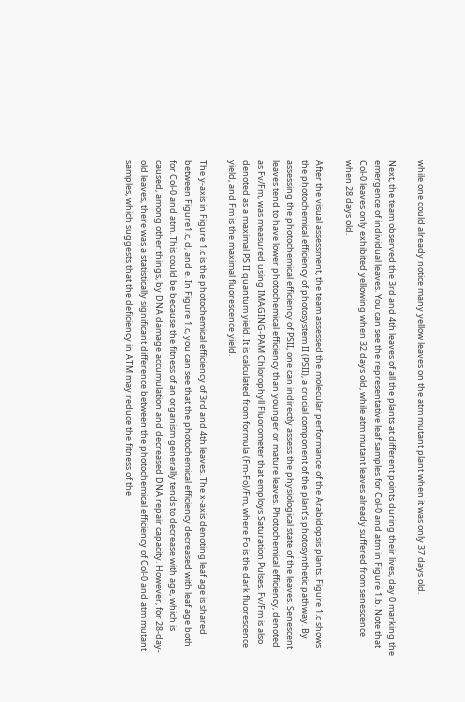while one could already notice many yellow leaves on the atm mutant plant when it was only 37 days old.

Next, the team observed the 3rd and 4th leaves of all the plants at different points during their lives, day 0 marking the emergence of individual leaves. You can see the representative leaf samples for Col-0 and atm in Figure 1.b. Note that Col-0 leaves only exhibited yellowing when 32 days old, while atm mutant leaves already suffered from senescence when 28 days old.

After the visual assessment, the team assessed the molecular performance of the Arabidopsis plants. Figure 1.c shows the photochemical efficiency of photosystem II (PSII), a crucial component of the plant’s photosynthetic pathway. By assessing the photochemical efficiency of PSII, one can indirectly assess the physiological state of the leaves. Senescent leaves tend to have lower photochemical efficiency than younger or mature leaves. Photochemical efficiency, denoted as Fv/Fm, was measured using IMAGING-PAM Chlorophyll Fluorometer that employs Saturation Pulses. Fv/Fm is also denoted as a maximal PS II quantum yield. It is calculated from formula (Fm-Fo)/Fm, where Fo is the dark fluorescence yield, and Fm is the maximal fluorescence yield.

The y-axis in Figure 1.c is the photochemical efficiency of 3rd and 4th leaves. The x-axis denoting leaf age is shared between Figure1.c, d, and e. In Figure 1.c, you can see that the photochemical efficiency decreased with leaf age both for Col-0 and atm. This could be because the fitness of an organism generally tends to decrease with age, which is caused, among other things, by DNA damage accumulation and decreased DNA repair capacity. However, for 28-day-old leaves, there was a statistically significant difference between the photochemical efficiency of Col-0 and atm mutant samples, which suggests that the deficiency in ATM may reduce the fitness of the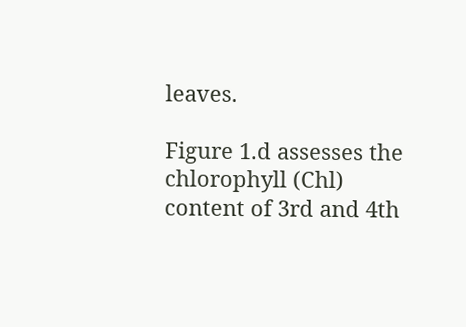leaves.

Figure 1.d assesses the chlorophyll (Chl) content of 3rd and 4th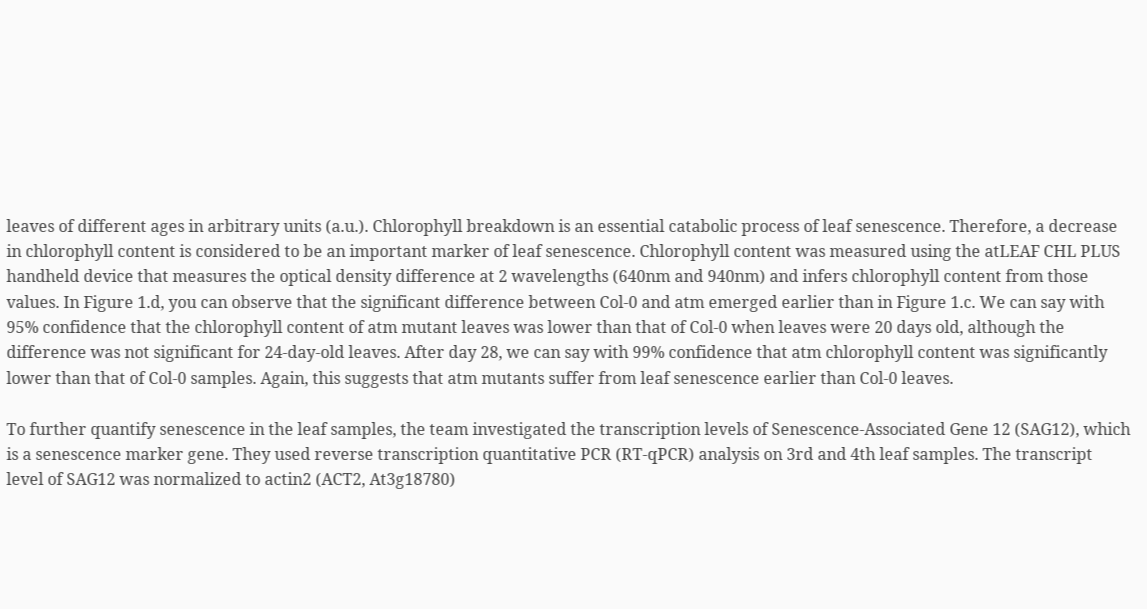leaves of different ages in arbitrary units (a.u.). Chlorophyll breakdown is an essential catabolic process of leaf senescence. Therefore, a decrease in chlorophyll content is considered to be an important marker of leaf senescence. Chlorophyll content was measured using the atLEAF CHL PLUS handheld device that measures the optical density difference at 2 wavelengths (640nm and 940nm) and infers chlorophyll content from those values. In Figure 1.d, you can observe that the significant difference between Col-0 and atm emerged earlier than in Figure 1.c. We can say with 95% confidence that the chlorophyll content of atm mutant leaves was lower than that of Col-0 when leaves were 20 days old, although the difference was not significant for 24-day-old leaves. After day 28, we can say with 99% confidence that atm chlorophyll content was significantly lower than that of Col-0 samples. Again, this suggests that atm mutants suffer from leaf senescence earlier than Col-0 leaves.

To further quantify senescence in the leaf samples, the team investigated the transcription levels of Senescence-Associated Gene 12 (SAG12), which is a senescence marker gene. They used reverse transcription quantitative PCR (RT-qPCR) analysis on 3rd and 4th leaf samples. The transcript level of SAG12 was normalized to actin2 (ACT2, At3g18780)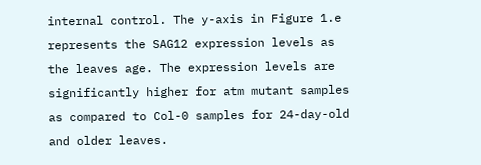internal control. The y-axis in Figure 1.e represents the SAG12 expression levels as the leaves age. The expression levels are significantly higher for atm mutant samples as compared to Col-0 samples for 24-day-old and older leaves.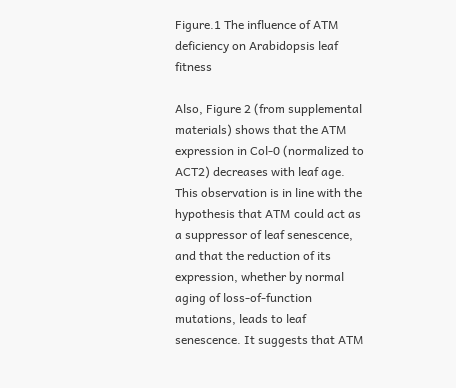Figure.1 The influence of ATM deficiency on Arabidopsis leaf fitness

Also, Figure 2 (from supplemental materials) shows that the ATM expression in Col-0 (normalized to ACT2) decreases with leaf age. This observation is in line with the hypothesis that ATM could act as a suppressor of leaf senescence, and that the reduction of its expression, whether by normal aging of loss-of-function mutations, leads to leaf senescence. It suggests that ATM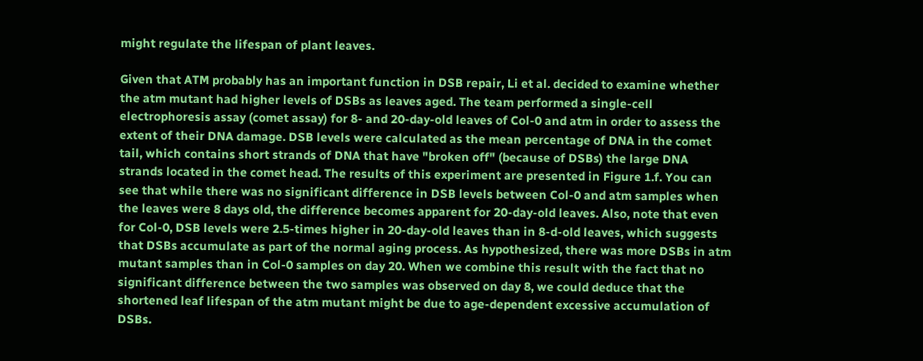might regulate the lifespan of plant leaves.

Given that ATM probably has an important function in DSB repair, Li et al. decided to examine whether the atm mutant had higher levels of DSBs as leaves aged. The team performed a single-cell electrophoresis assay (comet assay) for 8- and 20-day-old leaves of Col-0 and atm in order to assess the extent of their DNA damage. DSB levels were calculated as the mean percentage of DNA in the comet tail, which contains short strands of DNA that have "broken off" (because of DSBs) the large DNA strands located in the comet head. The results of this experiment are presented in Figure 1.f. You can see that while there was no significant difference in DSB levels between Col-0 and atm samples when the leaves were 8 days old, the difference becomes apparent for 20-day-old leaves. Also, note that even for Col-0, DSB levels were 2.5-times higher in 20-day-old leaves than in 8-d-old leaves, which suggests that DSBs accumulate as part of the normal aging process. As hypothesized, there was more DSBs in atm mutant samples than in Col-0 samples on day 20. When we combine this result with the fact that no significant difference between the two samples was observed on day 8, we could deduce that the shortened leaf lifespan of the atm mutant might be due to age-dependent excessive accumulation of DSBs.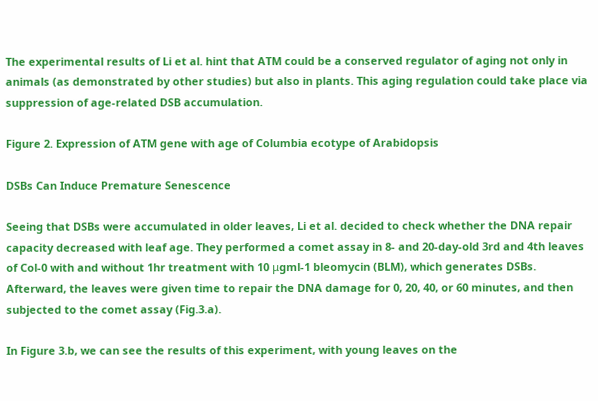The experimental results of Li et al. hint that ATM could be a conserved regulator of aging not only in animals (as demonstrated by other studies) but also in plants. This aging regulation could take place via suppression of age-related DSB accumulation.

Figure 2. Expression of ATM gene with age of Columbia ecotype of Arabidopsis

DSBs Can Induce Premature Senescence

Seeing that DSBs were accumulated in older leaves, Li et al. decided to check whether the DNA repair capacity decreased with leaf age. They performed a comet assay in 8- and 20-day-old 3rd and 4th leaves of Col-0 with and without 1hr treatment with 10 μgml-1 bleomycin (BLM), which generates DSBs. Afterward, the leaves were given time to repair the DNA damage for 0, 20, 40, or 60 minutes, and then subjected to the comet assay (Fig.3.a).

In Figure 3.b, we can see the results of this experiment, with young leaves on the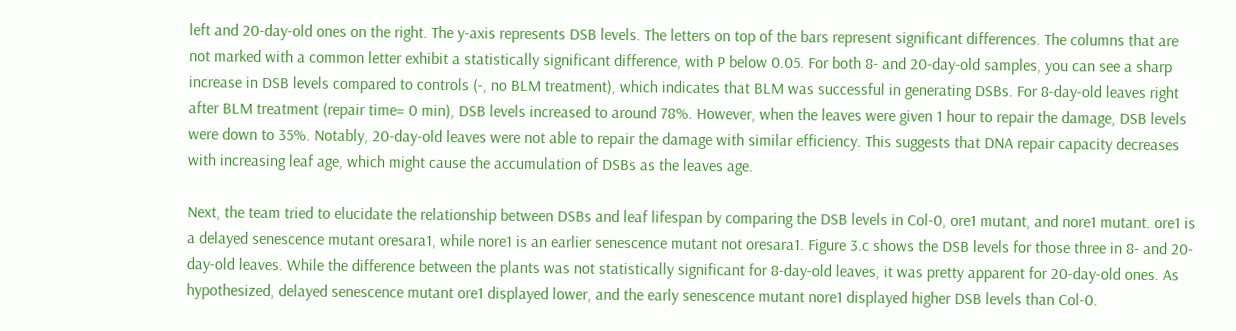left and 20-day-old ones on the right. The y-axis represents DSB levels. The letters on top of the bars represent significant differences. The columns that are not marked with a common letter exhibit a statistically significant difference, with P below 0.05. For both 8- and 20-day-old samples, you can see a sharp increase in DSB levels compared to controls (-, no BLM treatment), which indicates that BLM was successful in generating DSBs. For 8-day-old leaves right after BLM treatment (repair time= 0 min), DSB levels increased to around 78%. However, when the leaves were given 1 hour to repair the damage, DSB levels were down to 35%. Notably, 20-day-old leaves were not able to repair the damage with similar efficiency. This suggests that DNA repair capacity decreases with increasing leaf age, which might cause the accumulation of DSBs as the leaves age.

Next, the team tried to elucidate the relationship between DSBs and leaf lifespan by comparing the DSB levels in Col-0, ore1 mutant, and nore1 mutant. ore1 is a delayed senescence mutant oresara1, while nore1 is an earlier senescence mutant not oresara1. Figure 3.c shows the DSB levels for those three in 8- and 20-day-old leaves. While the difference between the plants was not statistically significant for 8-day-old leaves, it was pretty apparent for 20-day-old ones. As hypothesized, delayed senescence mutant ore1 displayed lower, and the early senescence mutant nore1 displayed higher DSB levels than Col-0.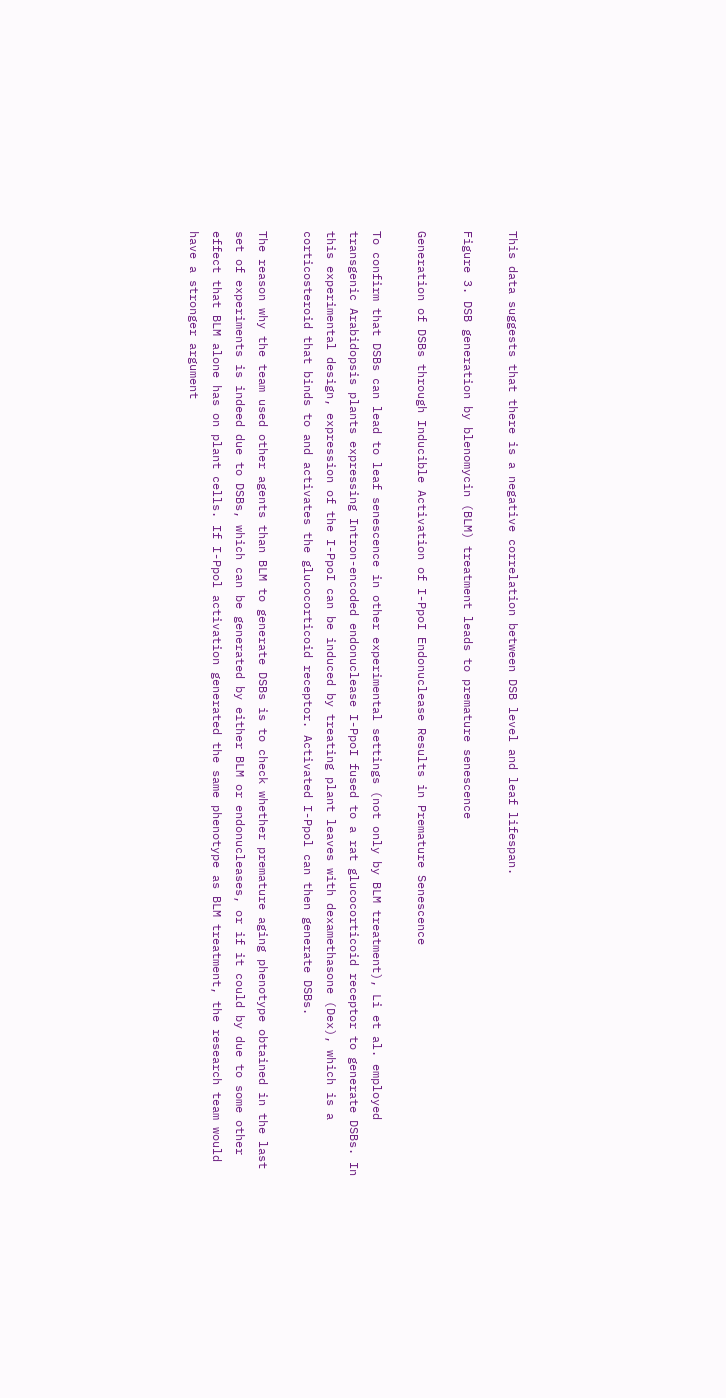This data suggests that there is a negative correlation between DSB level and leaf lifespan.

Figure 3. DSB generation by blenomycin (BLM) treatment leads to premature senescence

Generation of DSBs through Inducible Activation of I-PpoI Endonuclease Results in Premature Senescence

To confirm that DSBs can lead to leaf senescence in other experimental settings (not only by BLM treatment), Li et al. employed transgenic Arabidopsis plants expressing Intron-encoded endonuclease I-PpoI fused to a rat glucocorticoid receptor to generate DSBs. In this experimental design, expression of the I-PpoI can be induced by treating plant leaves with dexamethasone (Dex), which is a corticosteroid that binds to and activates the glucocorticoid receptor. Activated I-Ppol can then generate DSBs.

The reason why the team used other agents than BLM to generate DSBs is to check whether premature aging phenotype obtained in the last set of experiments is indeed due to DSBs, which can be generated by either BLM or endonucleases, or if it could by due to some other effect that BLM alone has on plant cells. If I-Ppol activation generated the same phenotype as BLM treatment, the research team would have a stronger argument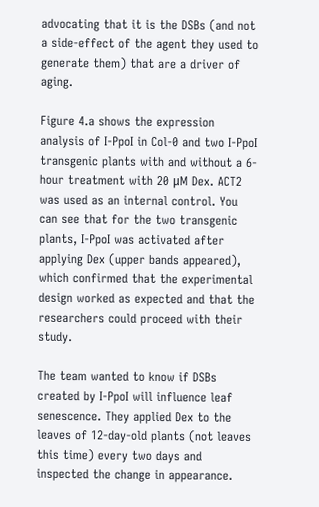advocating that it is the DSBs (and not a side-effect of the agent they used to generate them) that are a driver of aging.

Figure 4.a shows the expression analysis of I-PpoI in Col-0 and two I-PpoI transgenic plants with and without a 6-hour treatment with 20 μM Dex. ACT2 was used as an internal control. You can see that for the two transgenic plants, I-PpoI was activated after applying Dex (upper bands appeared), which confirmed that the experimental design worked as expected and that the researchers could proceed with their study.

The team wanted to know if DSBs created by I-PpoI will influence leaf senescence. They applied Dex to the leaves of 12-day-old plants (not leaves this time) every two days and inspected the change in appearance.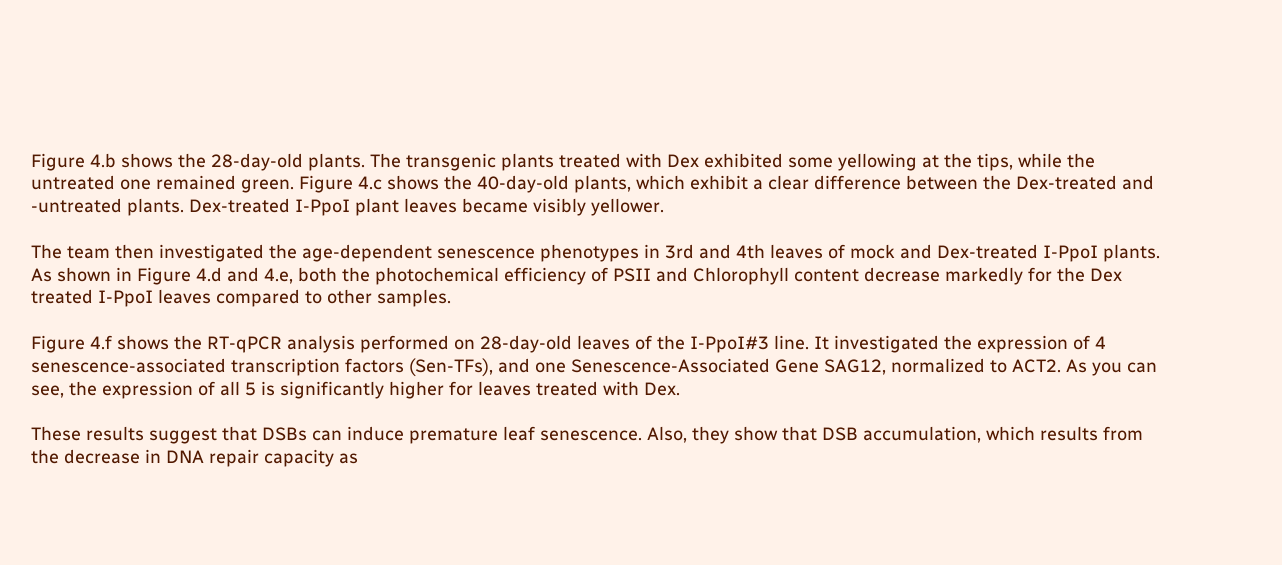Figure 4.b shows the 28-day-old plants. The transgenic plants treated with Dex exhibited some yellowing at the tips, while the untreated one remained green. Figure 4.c shows the 40-day-old plants, which exhibit a clear difference between the Dex-treated and -untreated plants. Dex-treated I-PpoI plant leaves became visibly yellower.

The team then investigated the age-dependent senescence phenotypes in 3rd and 4th leaves of mock and Dex-treated I-PpoI plants. As shown in Figure 4.d and 4.e, both the photochemical efficiency of PSII and Chlorophyll content decrease markedly for the Dex treated I-PpoI leaves compared to other samples.

Figure 4.f shows the RT-qPCR analysis performed on 28-day-old leaves of the I-PpoI#3 line. It investigated the expression of 4 senescence-associated transcription factors (Sen-TFs), and one Senescence-Associated Gene SAG12, normalized to ACT2. As you can see, the expression of all 5 is significantly higher for leaves treated with Dex.

These results suggest that DSBs can induce premature leaf senescence. Also, they show that DSB accumulation, which results from the decrease in DNA repair capacity as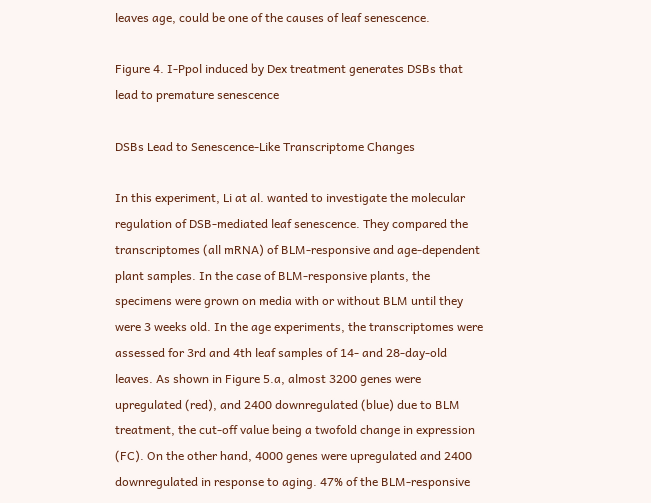leaves age, could be one of the causes of leaf senescence.

Figure 4. I-Ppol induced by Dex treatment generates DSBs that lead to premature senescence

DSBs Lead to Senescence-Like Transcriptome Changes

In this experiment, Li at al. wanted to investigate the molecular regulation of DSB-mediated leaf senescence. They compared the transcriptomes (all mRNA) of BLM-responsive and age-dependent plant samples. In the case of BLM-responsive plants, the specimens were grown on media with or without BLM until they were 3 weeks old. In the age experiments, the transcriptomes were assessed for 3rd and 4th leaf samples of 14- and 28-day-old leaves. As shown in Figure 5.a, almost 3200 genes were upregulated (red), and 2400 downregulated (blue) due to BLM treatment, the cut-off value being a twofold change in expression (FC). On the other hand, 4000 genes were upregulated and 2400 downregulated in response to aging. 47% of the BLM-responsive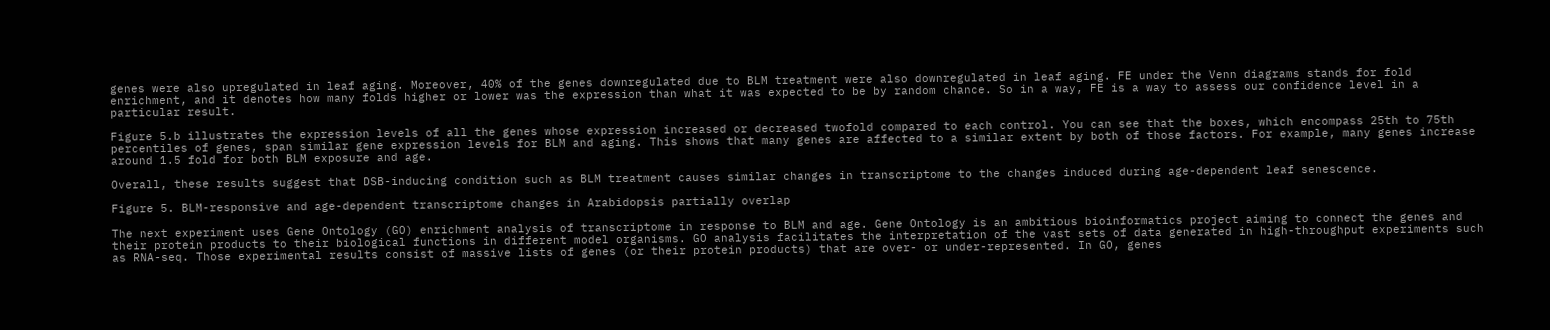genes were also upregulated in leaf aging. Moreover, 40% of the genes downregulated due to BLM treatment were also downregulated in leaf aging. FE under the Venn diagrams stands for fold enrichment, and it denotes how many folds higher or lower was the expression than what it was expected to be by random chance. So in a way, FE is a way to assess our confidence level in a particular result.

Figure 5.b illustrates the expression levels of all the genes whose expression increased or decreased twofold compared to each control. You can see that the boxes, which encompass 25th to 75th percentiles of genes, span similar gene expression levels for BLM and aging. This shows that many genes are affected to a similar extent by both of those factors. For example, many genes increase around 1.5 fold for both BLM exposure and age.

Overall, these results suggest that DSB-inducing condition such as BLM treatment causes similar changes in transcriptome to the changes induced during age-dependent leaf senescence.

Figure 5. BLM-responsive and age-dependent transcriptome changes in Arabidopsis partially overlap

The next experiment uses Gene Ontology (GO) enrichment analysis of transcriptome in response to BLM and age. Gene Ontology is an ambitious bioinformatics project aiming to connect the genes and their protein products to their biological functions in different model organisms. GO analysis facilitates the interpretation of the vast sets of data generated in high-throughput experiments such as RNA-seq. Those experimental results consist of massive lists of genes (or their protein products) that are over- or under-represented. In GO, genes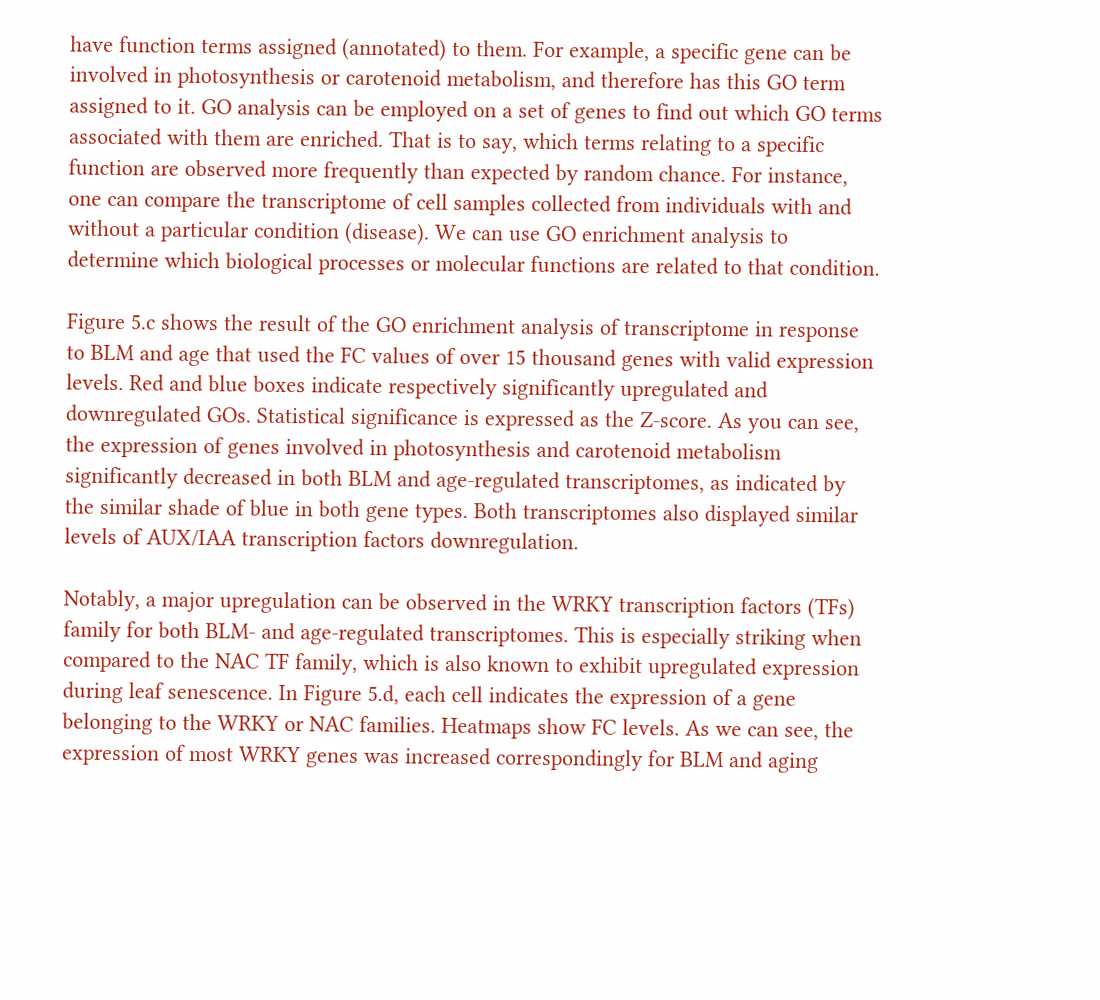have function terms assigned (annotated) to them. For example, a specific gene can be involved in photosynthesis or carotenoid metabolism, and therefore has this GO term assigned to it. GO analysis can be employed on a set of genes to find out which GO terms associated with them are enriched. That is to say, which terms relating to a specific function are observed more frequently than expected by random chance. For instance, one can compare the transcriptome of cell samples collected from individuals with and without a particular condition (disease). We can use GO enrichment analysis to determine which biological processes or molecular functions are related to that condition.

Figure 5.c shows the result of the GO enrichment analysis of transcriptome in response to BLM and age that used the FC values of over 15 thousand genes with valid expression levels. Red and blue boxes indicate respectively significantly upregulated and downregulated GOs. Statistical significance is expressed as the Z-score. As you can see, the expression of genes involved in photosynthesis and carotenoid metabolism significantly decreased in both BLM and age-regulated transcriptomes, as indicated by the similar shade of blue in both gene types. Both transcriptomes also displayed similar levels of AUX/IAA transcription factors downregulation.

Notably, a major upregulation can be observed in the WRKY transcription factors (TFs) family for both BLM- and age-regulated transcriptomes. This is especially striking when compared to the NAC TF family, which is also known to exhibit upregulated expression during leaf senescence. In Figure 5.d, each cell indicates the expression of a gene belonging to the WRKY or NAC families. Heatmaps show FC levels. As we can see, the expression of most WRKY genes was increased correspondingly for BLM and aging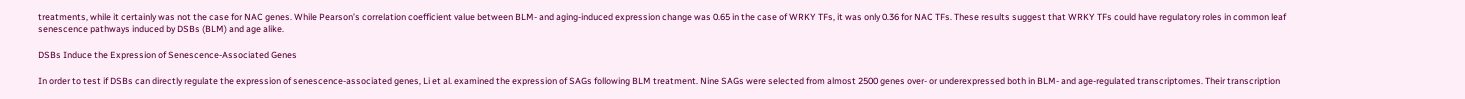treatments, while it certainly was not the case for NAC genes. While Pearson’s correlation coefficient value between BLM- and aging-induced expression change was 0.65 in the case of WRKY TFs, it was only 0.36 for NAC TFs. These results suggest that WRKY TFs could have regulatory roles in common leaf senescence pathways induced by DSBs (BLM) and age alike.

DSBs Induce the Expression of Senescence-Associated Genes

In order to test if DSBs can directly regulate the expression of senescence-associated genes, Li et al. examined the expression of SAGs following BLM treatment. Nine SAGs were selected from almost 2500 genes over- or underexpressed both in BLM- and age-regulated transcriptomes. Their transcription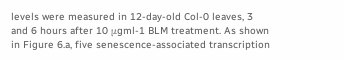levels were measured in 12-day-old Col-0 leaves, 3 and 6 hours after 10 μgml-1 BLM treatment. As shown in Figure 6.a, five senescence-associated transcription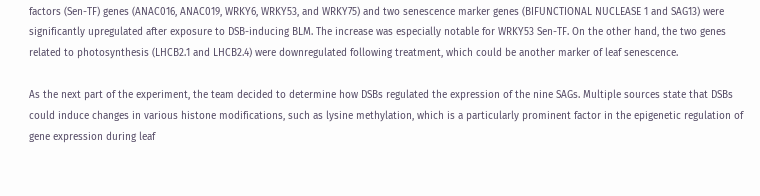factors (Sen-TF) genes (ANAC016, ANAC019, WRKY6, WRKY53, and WRKY75) and two senescence marker genes (BIFUNCTIONAL NUCLEASE 1 and SAG13) were significantly upregulated after exposure to DSB-inducing BLM. The increase was especially notable for WRKY53 Sen-TF. On the other hand, the two genes related to photosynthesis (LHCB2.1 and LHCB2.4) were downregulated following treatment, which could be another marker of leaf senescence.

As the next part of the experiment, the team decided to determine how DSBs regulated the expression of the nine SAGs. Multiple sources state that DSBs could induce changes in various histone modifications, such as lysine methylation, which is a particularly prominent factor in the epigenetic regulation of gene expression during leaf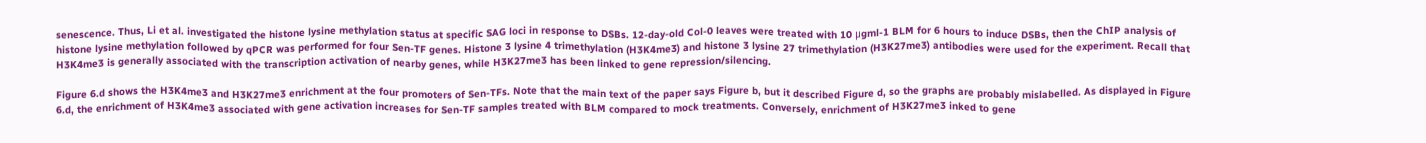senescence. Thus, Li et al. investigated the histone lysine methylation status at specific SAG loci in response to DSBs. 12-day-old Col-0 leaves were treated with 10 μgml-1 BLM for 6 hours to induce DSBs, then the ChIP analysis of histone lysine methylation followed by qPCR was performed for four Sen-TF genes. Histone 3 lysine 4 trimethylation (H3K4me3) and histone 3 lysine 27 trimethylation (H3K27me3) antibodies were used for the experiment. Recall that H3K4me3 is generally associated with the transcription activation of nearby genes, while H3K27me3 has been linked to gene repression/silencing.

Figure 6.d shows the H3K4me3 and H3K27me3 enrichment at the four promoters of Sen-TFs. Note that the main text of the paper says Figure b, but it described Figure d, so the graphs are probably mislabelled. As displayed in Figure 6.d, the enrichment of H3K4me3 associated with gene activation increases for Sen-TF samples treated with BLM compared to mock treatments. Conversely, enrichment of H3K27me3 inked to gene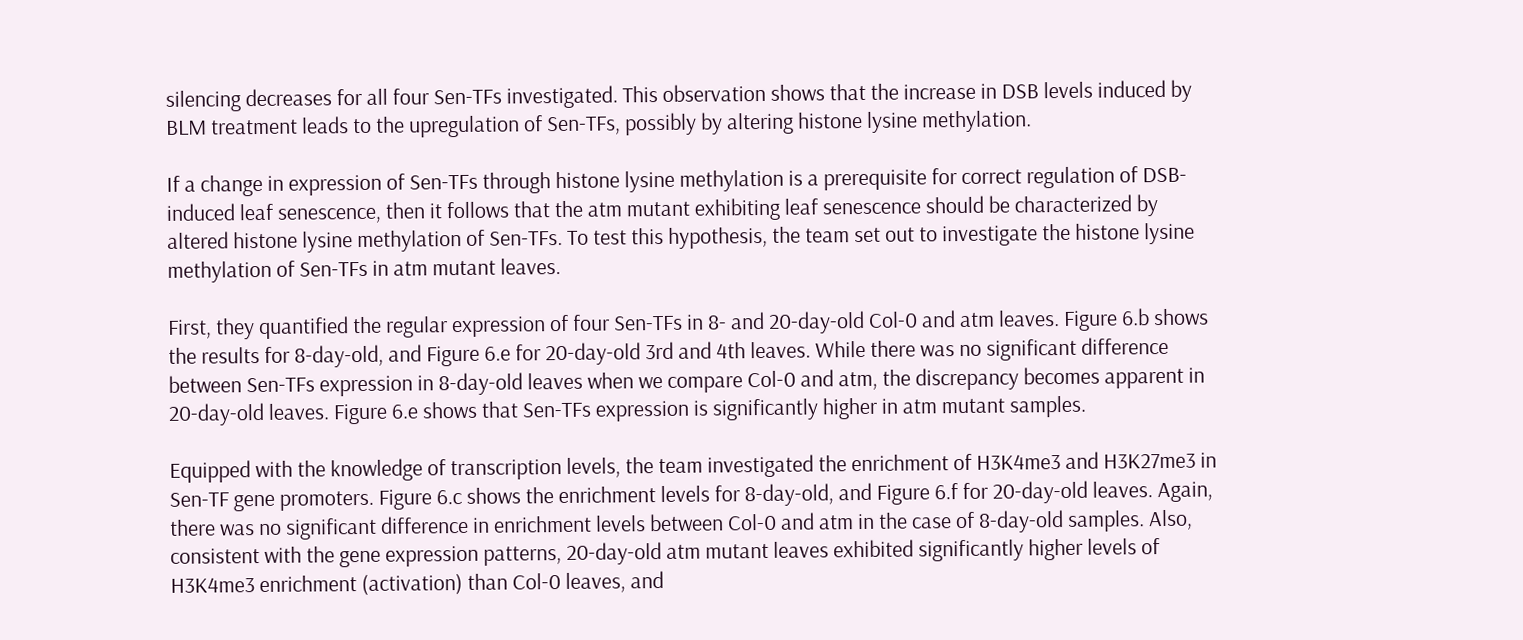silencing decreases for all four Sen-TFs investigated. This observation shows that the increase in DSB levels induced by BLM treatment leads to the upregulation of Sen-TFs, possibly by altering histone lysine methylation.

If a change in expression of Sen-TFs through histone lysine methylation is a prerequisite for correct regulation of DSB-induced leaf senescence, then it follows that the atm mutant exhibiting leaf senescence should be characterized by altered histone lysine methylation of Sen-TFs. To test this hypothesis, the team set out to investigate the histone lysine methylation of Sen-TFs in atm mutant leaves.

First, they quantified the regular expression of four Sen-TFs in 8- and 20-day-old Col-0 and atm leaves. Figure 6.b shows the results for 8-day-old, and Figure 6.e for 20-day-old 3rd and 4th leaves. While there was no significant difference between Sen-TFs expression in 8-day-old leaves when we compare Col-0 and atm, the discrepancy becomes apparent in 20-day-old leaves. Figure 6.e shows that Sen-TFs expression is significantly higher in atm mutant samples.

Equipped with the knowledge of transcription levels, the team investigated the enrichment of H3K4me3 and H3K27me3 in Sen-TF gene promoters. Figure 6.c shows the enrichment levels for 8-day-old, and Figure 6.f for 20-day-old leaves. Again, there was no significant difference in enrichment levels between Col-0 and atm in the case of 8-day-old samples. Also, consistent with the gene expression patterns, 20-day-old atm mutant leaves exhibited significantly higher levels of H3K4me3 enrichment (activation) than Col-0 leaves, and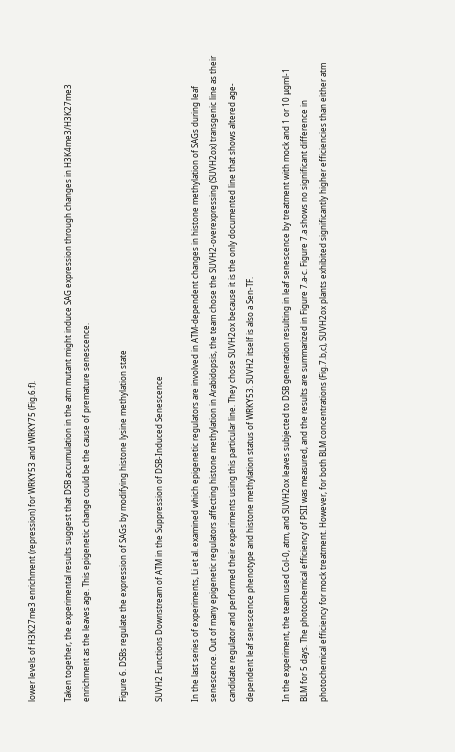lower levels of H3K27me3 enrichment (repression) for WRKY53 and WRKY75 (Fig.6.f).

Taken together, the experimental results suggest that DSB accumulation in the atm mutant might induce SAG expression through changes in H3K4me3/H3K27me3 enrichment as the leaves age. This epigenetic change could be the cause of premature senescence.

Figure 6. DSBs regulate the expression of SAGs by modifying histone lysine methylation state

SUVH2 Functions Downstream of ATM in the Suppression of DSB-Induced Senescence

In the last series of experiments, Li et al. examined which epigenetic regulators are involved in ATM-dependent changes in histone methylation of SAGs during leaf senescence. Out of many epigenetic regulators affecting histone methylation in Arabidopsis, the team chose the SUVH2-overexpressing (SUVH2ox) transgenic line as their candidate regulator and performed their experiments using this particular line. They chose SUVH2ox because it is the only documented line that shows altered age-dependent leaf senescence phenotype and histone methylation status of WRKY53. SUVH2 itself is also a Sen-TF.

In the experiment, the team used Col-0, atm, and SUVH2ox leaves subjected to DSB generation resulting in leaf senescence by treatment with mock and 1 or 10 μgml-1 BLM for 5 days. The photochemical efficiency of PSII was measured, and the results are summarized in Figure 7.a-c. Figure 7.a shows no significant difference in photochemical efficiency for mock treatment. However, for both BLM concentrations (Fig.7.b,c), SUVH2ox plants exhibited significantly higher efficiencies than either atm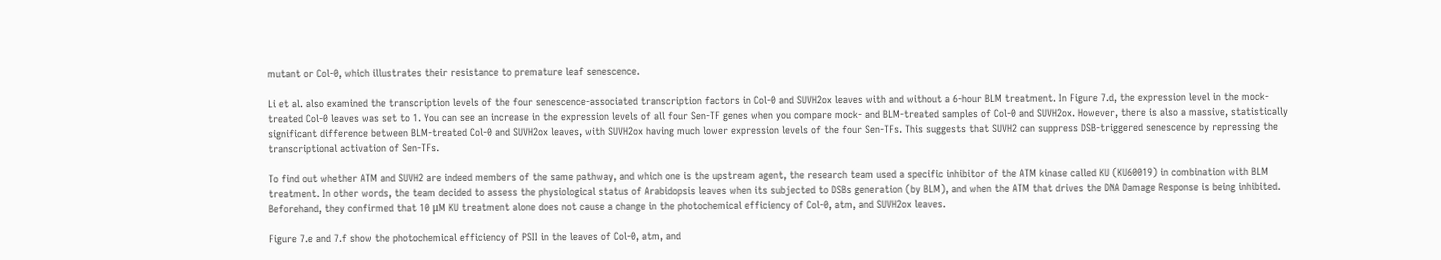mutant or Col-0, which illustrates their resistance to premature leaf senescence.

Li et al. also examined the transcription levels of the four senescence-associated transcription factors in Col-0 and SUVH2ox leaves with and without a 6-hour BLM treatment. In Figure 7.d, the expression level in the mock-treated Col-0 leaves was set to 1. You can see an increase in the expression levels of all four Sen-TF genes when you compare mock- and BLM-treated samples of Col-0 and SUVH2ox. However, there is also a massive, statistically significant difference between BLM-treated Col-0 and SUVH2ox leaves, with SUVH2ox having much lower expression levels of the four Sen-TFs. This suggests that SUVH2 can suppress DSB-triggered senescence by repressing the transcriptional activation of Sen-TFs.

To find out whether ATM and SUVH2 are indeed members of the same pathway, and which one is the upstream agent, the research team used a specific inhibitor of the ATM kinase called KU (KU60019) in combination with BLM treatment. In other words, the team decided to assess the physiological status of Arabidopsis leaves when its subjected to DSBs generation (by BLM), and when the ATM that drives the DNA Damage Response is being inhibited. Beforehand, they confirmed that 10 μM KU treatment alone does not cause a change in the photochemical efficiency of Col-0, atm, and SUVH2ox leaves.

Figure 7.e and 7.f show the photochemical efficiency of PSII in the leaves of Col-0, atm, and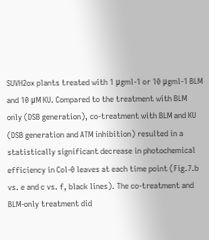SUVH2ox plants treated with 1 μgml-1 or 10 μgml-1 BLM and 10 μM KU. Compared to the treatment with BLM only (DSB generation), co-treatment with BLM and KU (DSB generation and ATM inhibition) resulted in a statistically significant decrease in photochemical efficiency in Col-0 leaves at each time point (Fig.7.b vs. e and c vs. f, black lines). The co-treatment and BLM-only treatment did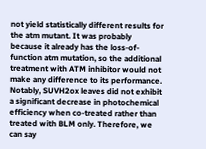not yield statistically different results for the atm mutant. It was probably because it already has the loss-of-function atm mutation, so the additional treatment with ATM inhibitor would not make any difference to its performance. Notably, SUVH2ox leaves did not exhibit a significant decrease in photochemical efficiency when co-treated rather than treated with BLM only. Therefore, we can say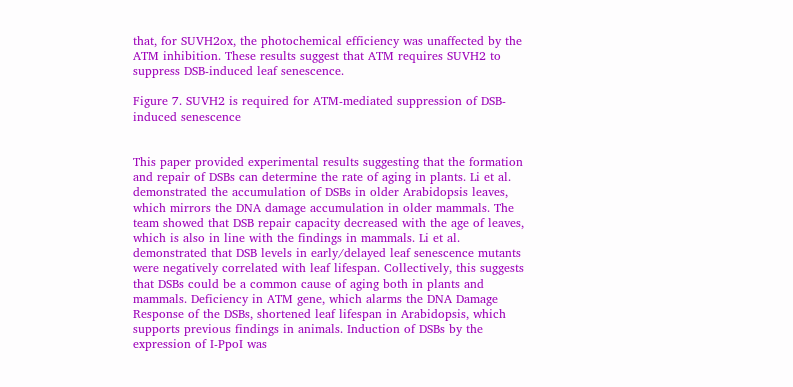that, for SUVH2ox, the photochemical efficiency was unaffected by the ATM inhibition. These results suggest that ATM requires SUVH2 to suppress DSB-induced leaf senescence.

Figure 7. SUVH2 is required for ATM-mediated suppression of DSB-induced senescence


This paper provided experimental results suggesting that the formation and repair of DSBs can determine the rate of aging in plants. Li et al. demonstrated the accumulation of DSBs in older Arabidopsis leaves, which mirrors the DNA damage accumulation in older mammals. The team showed that DSB repair capacity decreased with the age of leaves, which is also in line with the findings in mammals. Li et al. demonstrated that DSB levels in early/delayed leaf senescence mutants were negatively correlated with leaf lifespan. Collectively, this suggests that DSBs could be a common cause of aging both in plants and mammals. Deficiency in ATM gene, which alarms the DNA Damage Response of the DSBs, shortened leaf lifespan in Arabidopsis, which supports previous findings in animals. Induction of DSBs by the expression of I-PpoI was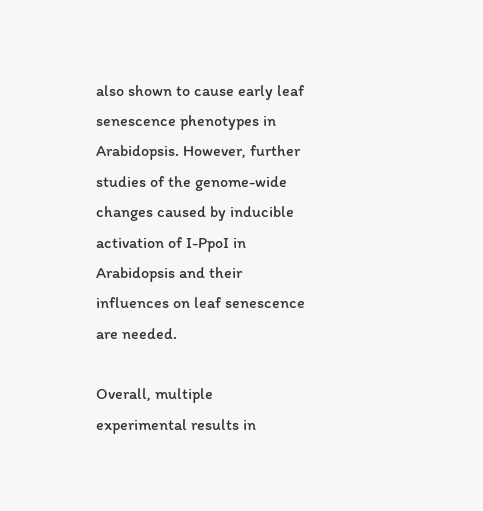also shown to cause early leaf senescence phenotypes in Arabidopsis. However, further studies of the genome-wide changes caused by inducible activation of I-PpoI in Arabidopsis and their influences on leaf senescence are needed.

Overall, multiple experimental results in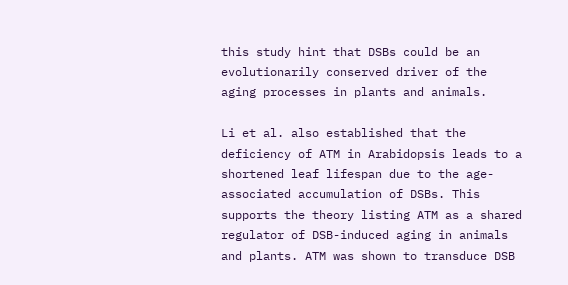this study hint that DSBs could be an evolutionarily conserved driver of the aging processes in plants and animals.

Li et al. also established that the deficiency of ATM in Arabidopsis leads to a shortened leaf lifespan due to the age-associated accumulation of DSBs. This supports the theory listing ATM as a shared regulator of DSB-induced aging in animals and plants. ATM was shown to transduce DSB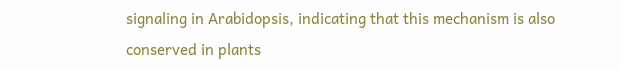signaling in Arabidopsis, indicating that this mechanism is also conserved in plants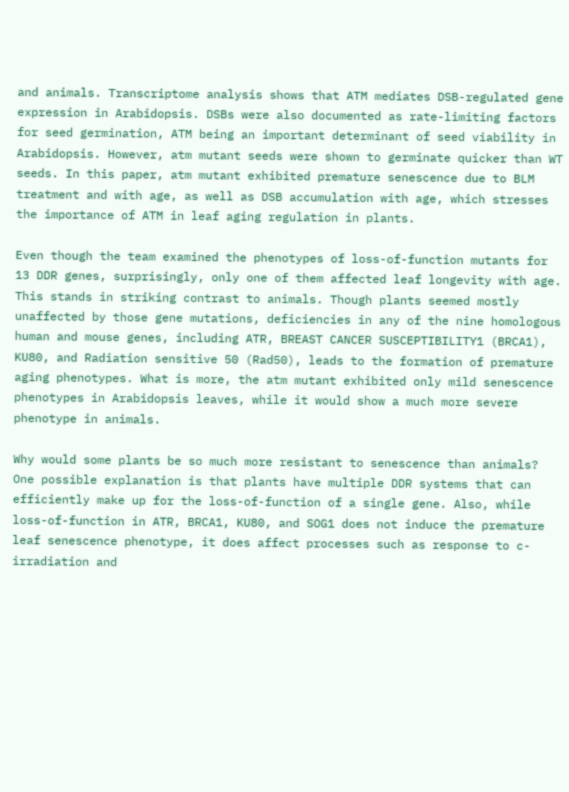and animals. Transcriptome analysis shows that ATM mediates DSB-regulated gene expression in Arabidopsis. DSBs were also documented as rate-limiting factors for seed germination, ATM being an important determinant of seed viability in Arabidopsis. However, atm mutant seeds were shown to germinate quicker than WT seeds. In this paper, atm mutant exhibited premature senescence due to BLM treatment and with age, as well as DSB accumulation with age, which stresses the importance of ATM in leaf aging regulation in plants.

Even though the team examined the phenotypes of loss-of-function mutants for 13 DDR genes, surprisingly, only one of them affected leaf longevity with age. This stands in striking contrast to animals. Though plants seemed mostly unaffected by those gene mutations, deficiencies in any of the nine homologous human and mouse genes, including ATR, BREAST CANCER SUSCEPTIBILITY1 (BRCA1), KU80, and Radiation sensitive 50 (Rad50), leads to the formation of premature aging phenotypes. What is more, the atm mutant exhibited only mild senescence phenotypes in Arabidopsis leaves, while it would show a much more severe phenotype in animals.

Why would some plants be so much more resistant to senescence than animals? One possible explanation is that plants have multiple DDR systems that can efficiently make up for the loss-of-function of a single gene. Also, while loss-of-function in ATR, BRCA1, KU80, and SOG1 does not induce the premature leaf senescence phenotype, it does affect processes such as response to c-irradiation and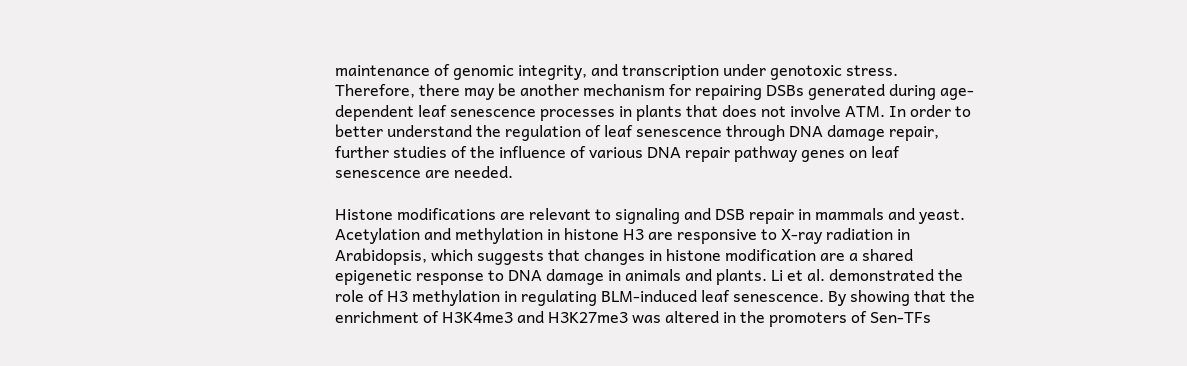maintenance of genomic integrity, and transcription under genotoxic stress. Therefore, there may be another mechanism for repairing DSBs generated during age-dependent leaf senescence processes in plants that does not involve ATM. In order to better understand the regulation of leaf senescence through DNA damage repair, further studies of the influence of various DNA repair pathway genes on leaf senescence are needed.

Histone modifications are relevant to signaling and DSB repair in mammals and yeast. Acetylation and methylation in histone H3 are responsive to X-ray radiation in Arabidopsis, which suggests that changes in histone modification are a shared epigenetic response to DNA damage in animals and plants. Li et al. demonstrated the role of H3 methylation in regulating BLM-induced leaf senescence. By showing that the enrichment of H3K4me3 and H3K27me3 was altered in the promoters of Sen-TFs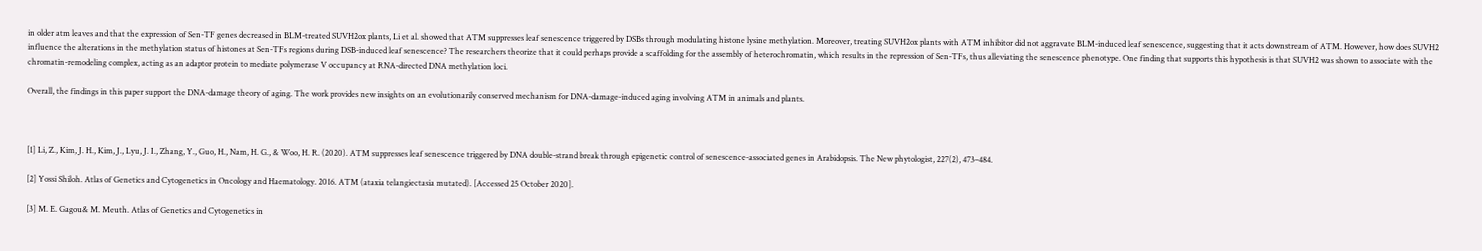in older atm leaves and that the expression of Sen-TF genes decreased in BLM-treated SUVH2ox plants, Li et al. showed that ATM suppresses leaf senescence triggered by DSBs through modulating histone lysine methylation. Moreover, treating SUVH2ox plants with ATM inhibitor did not aggravate BLM-induced leaf senescence, suggesting that it acts downstream of ATM. However, how does SUVH2 influence the alterations in the methylation status of histones at Sen-TFs regions during DSB-induced leaf senescence? The researchers theorize that it could perhaps provide a scaffolding for the assembly of heterochromatin, which results in the repression of Sen-TFs, thus alleviating the senescence phenotype. One finding that supports this hypothesis is that SUVH2 was shown to associate with the chromatin-remodeling complex, acting as an adaptor protein to mediate polymerase V occupancy at RNA-directed DNA methylation loci.

Overall, the findings in this paper support the DNA-damage theory of aging. The work provides new insights on an evolutionarily conserved mechanism for DNA-damage-induced aging involving ATM in animals and plants.



[1] Li, Z., Kim, J. H., Kim, J., Lyu, J. I., Zhang, Y., Guo, H., Nam, H. G., & Woo, H. R. (2020). ATM suppresses leaf senescence triggered by DNA double-strand break through epigenetic control of senescence-associated genes in Arabidopsis. The New phytologist, 227(2), 473–484.

[2] Yossi Shiloh. Atlas of Genetics and Cytogenetics in Oncology and Haematology. 2016. ATM (ataxia telangiectasia mutated). [Accessed 25 October 2020].

[3] M. E. Gagou& M. Meuth. Atlas of Genetics and Cytogenetics in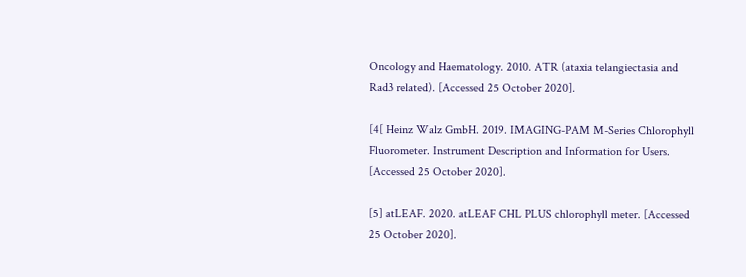Oncology and Haematology. 2010. ATR (ataxia telangiectasia and Rad3 related). [Accessed 25 October 2020].

[4[ Heinz Walz GmbH. 2019. IMAGING-PAM M-Series Chlorophyll Fluorometer. Instrument Description and Information for Users. [Accessed 25 October 2020].

[5] atLEAF. 2020. atLEAF CHL PLUS chlorophyll meter. [Accessed 25 October 2020].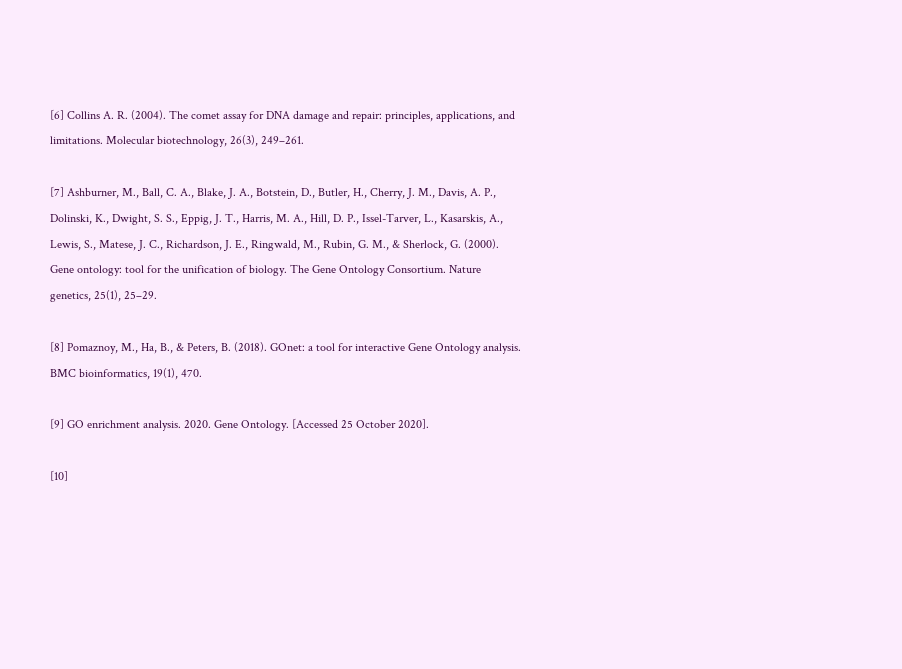[6] Collins A. R. (2004). The comet assay for DNA damage and repair: principles, applications, and limitations. Molecular biotechnology, 26(3), 249–261.

[7] Ashburner, M., Ball, C. A., Blake, J. A., Botstein, D., Butler, H., Cherry, J. M., Davis, A. P., Dolinski, K., Dwight, S. S., Eppig, J. T., Harris, M. A., Hill, D. P., Issel-Tarver, L., Kasarskis, A., Lewis, S., Matese, J. C., Richardson, J. E., Ringwald, M., Rubin, G. M., & Sherlock, G. (2000). Gene ontology: tool for the unification of biology. The Gene Ontology Consortium. Nature genetics, 25(1), 25–29.

[8] Pomaznoy, M., Ha, B., & Peters, B. (2018). GOnet: a tool for interactive Gene Ontology analysis. BMC bioinformatics, 19(1), 470.

[9] GO enrichment analysis. 2020. Gene Ontology. [Accessed 25 October 2020].

[10]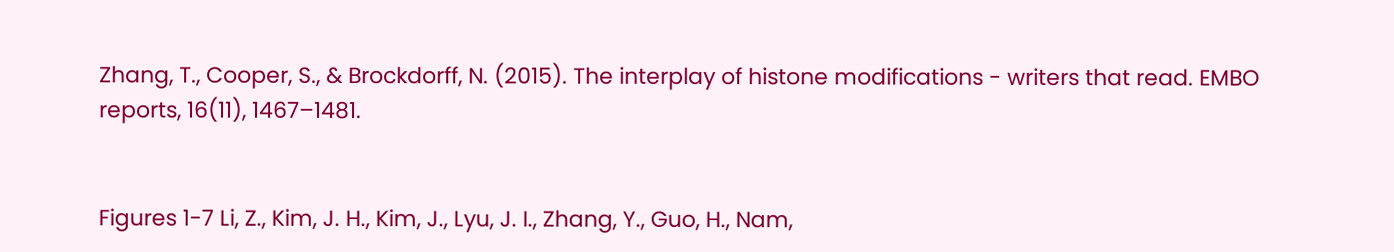Zhang, T., Cooper, S., & Brockdorff, N. (2015). The interplay of histone modifications - writers that read. EMBO reports, 16(11), 1467–1481.


Figures 1-7 Li, Z., Kim, J. H., Kim, J., Lyu, J. I., Zhang, Y., Guo, H., Nam,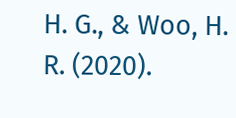H. G., & Woo, H. R. (2020).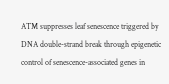ATM suppresses leaf senescence triggered by DNA double-strand break through epigenetic control of senescence-associated genes in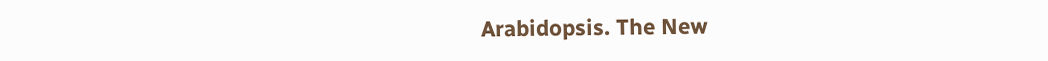Arabidopsis. The New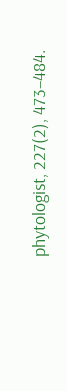phytologist, 227(2), 473–484.